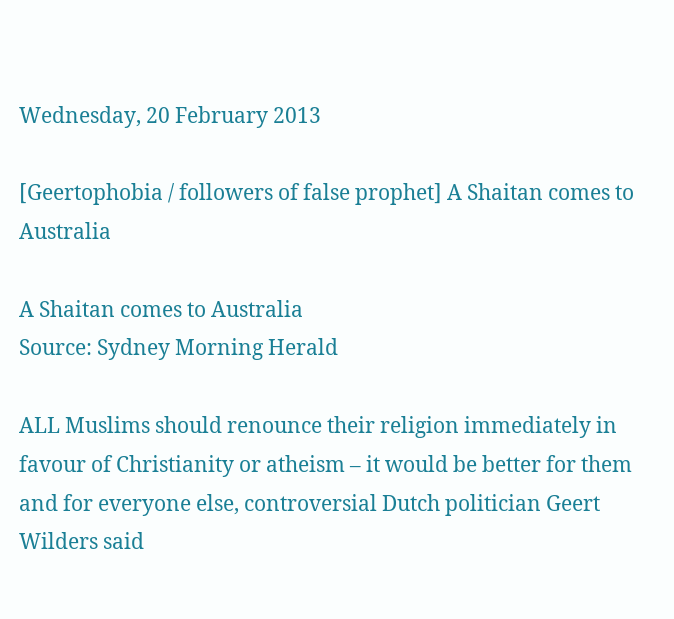Wednesday, 20 February 2013

[Geertophobia / followers of false prophet] A Shaitan comes to Australia

A Shaitan comes to Australia
Source: Sydney Morning Herald

ALL Muslims should renounce their religion immediately in favour of Christianity or atheism – it would be better for them and for everyone else, controversial Dutch politician Geert Wilders said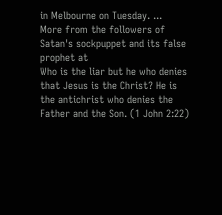in Melbourne on Tuesday. ...
More from the followers of Satan's sockpuppet and its false prophet at
Who is the liar but he who denies that Jesus is the Christ? He is the antichrist who denies the Father and the Son. (1 John 2:22)